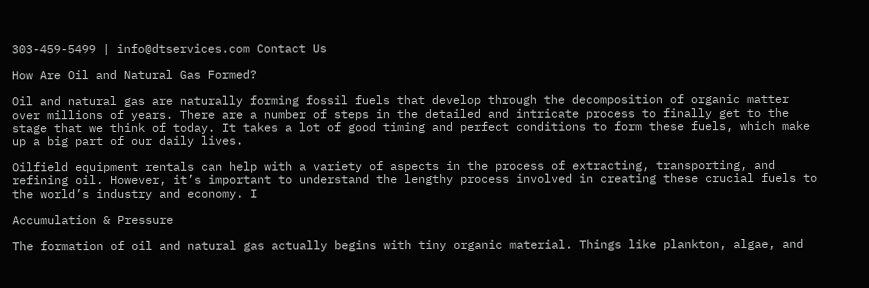303-459-5499 | info@dtservices.com Contact Us

How Are Oil and Natural Gas Formed?

Oil and natural gas are naturally forming fossil fuels that develop through the decomposition of organic matter over millions of years. There are a number of steps in the detailed and intricate process to finally get to the stage that we think of today. It takes a lot of good timing and perfect conditions to form these fuels, which make up a big part of our daily lives.

Oilfield equipment rentals can help with a variety of aspects in the process of extracting, transporting, and refining oil. However, it’s important to understand the lengthy process involved in creating these crucial fuels to the world’s industry and economy. I

Accumulation & Pressure

The formation of oil and natural gas actually begins with tiny organic material. Things like plankton, algae, and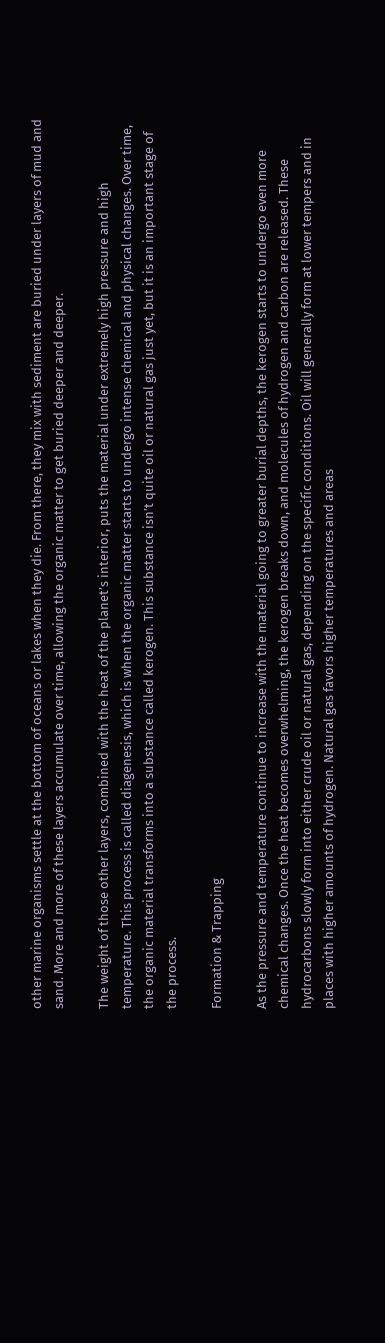other marine organisms settle at the bottom of oceans or lakes when they die. From there, they mix with sediment are buried under layers of mud and sand. More and more of these layers accumulate over time, allowing the organic matter to get buried deeper and deeper.

The weight of those other layers, combined with the heat of the planet’s interior, puts the material under extremely high pressure and high temperature. This process is called diagenesis, which is when the organic matter starts to undergo intense chemical and physical changes. Over time, the organic material transforms into a substance called kerogen. This substance isn’t quite oil or natural gas just yet, but it is an important stage of the process.

Formation & Trapping

As the pressure and temperature continue to increase with the material going to greater burial depths, the kerogen starts to undergo even more chemical changes. Once the heat becomes overwhelming, the kerogen breaks down, and molecules of hydrogen and carbon are released. These hydrocarbons slowly form into either crude oil or natural gas, depending on the specific conditions. Oil will generally form at lower tempers and in places with higher amounts of hydrogen. Natural gas favors higher temperatures and areas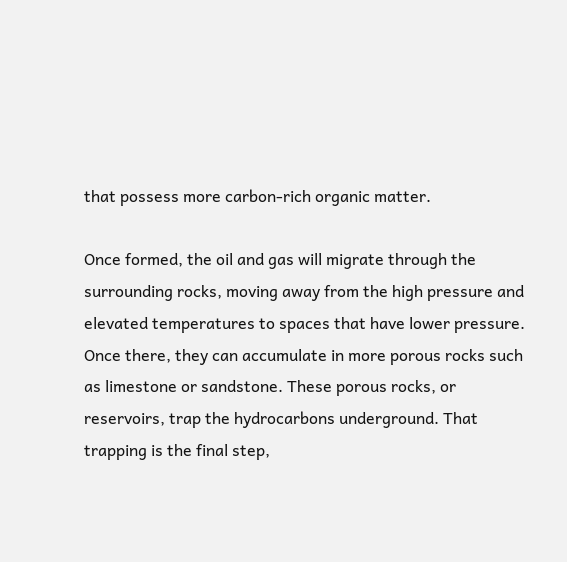that possess more carbon-rich organic matter.

Once formed, the oil and gas will migrate through the surrounding rocks, moving away from the high pressure and elevated temperatures to spaces that have lower pressure. Once there, they can accumulate in more porous rocks such as limestone or sandstone. These porous rocks, or reservoirs, trap the hydrocarbons underground. That trapping is the final step,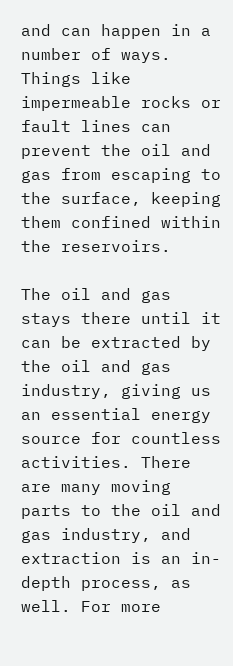and can happen in a number of ways. Things like impermeable rocks or fault lines can prevent the oil and gas from escaping to the surface, keeping them confined within the reservoirs.

The oil and gas stays there until it can be extracted by the oil and gas industry, giving us an essential energy source for countless activities. There are many moving parts to the oil and gas industry, and extraction is an in-depth process, as well. For more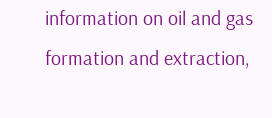information on oil and gas formation and extraction,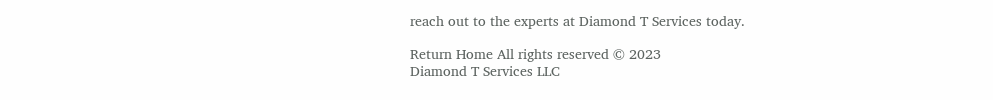reach out to the experts at Diamond T Services today.

Return Home All rights reserved © 2023
Diamond T Services LLC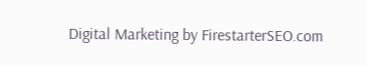Digital Marketing by FirestarterSEO.com